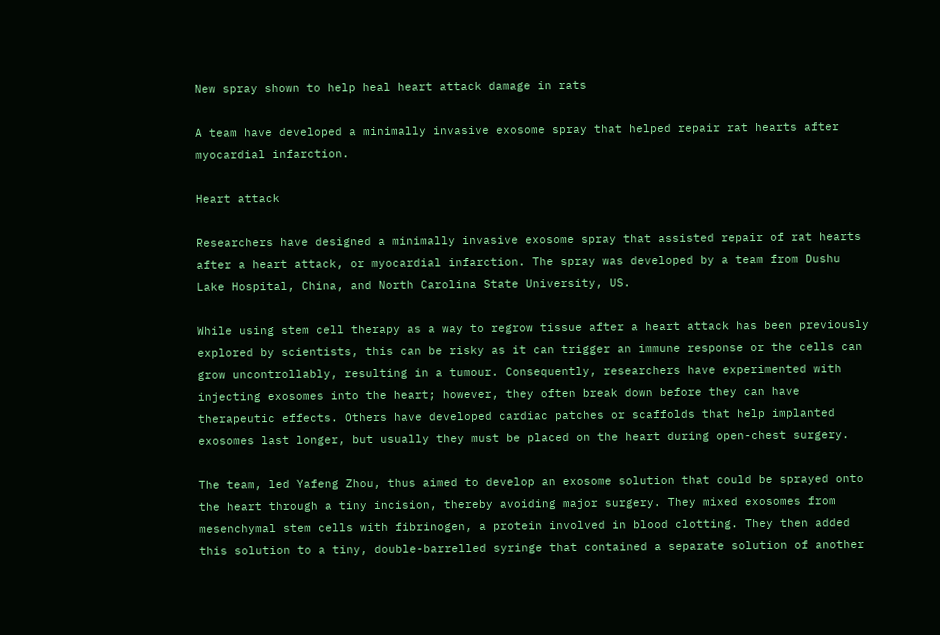New spray shown to help heal heart attack damage in rats

A team have developed a minimally invasive exosome spray that helped repair rat hearts after myocardial infarction.

Heart attack

Researchers have designed a minimally invasive exosome spray that assisted repair of rat hearts after a heart attack, or myocardial infarction. The spray was developed by a team from Dushu Lake Hospital, China, and North Carolina State University, US.

While using stem cell therapy as a way to regrow tissue after a heart attack has been previously explored by scientists, this can be risky as it can trigger an immune response or the cells can grow uncontrollably, resulting in a tumour. Consequently, researchers have experimented with injecting exosomes into the heart; however, they often break down before they can have therapeutic effects. Others have developed cardiac patches or scaffolds that help implanted exosomes last longer, but usually they must be placed on the heart during open-chest surgery.

The team, led Yafeng Zhou, thus aimed to develop an exosome solution that could be sprayed onto the heart through a tiny incision, thereby avoiding major surgery. They mixed exosomes from mesenchymal stem cells with fibrinogen, a protein involved in blood clotting. They then added this solution to a tiny, double-barrelled syringe that contained a separate solution of another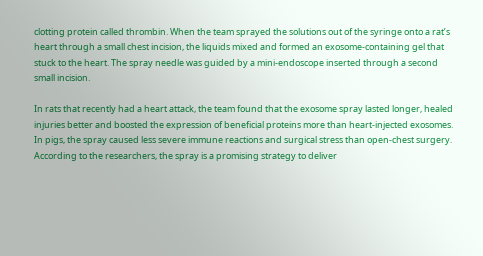clotting protein called thrombin. When the team sprayed the solutions out of the syringe onto a rat’s heart through a small chest incision, the liquids mixed and formed an exosome-containing gel that stuck to the heart. The spray needle was guided by a mini-endoscope inserted through a second small incision.

In rats that recently had a heart attack, the team found that the exosome spray lasted longer, healed injuries better and boosted the expression of beneficial proteins more than heart-injected exosomes. In pigs, the spray caused less severe immune reactions and surgical stress than open-chest surgery. According to the researchers, the spray is a promising strategy to deliver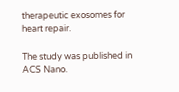therapeutic exosomes for heart repair.

The study was published in ACS Nano.